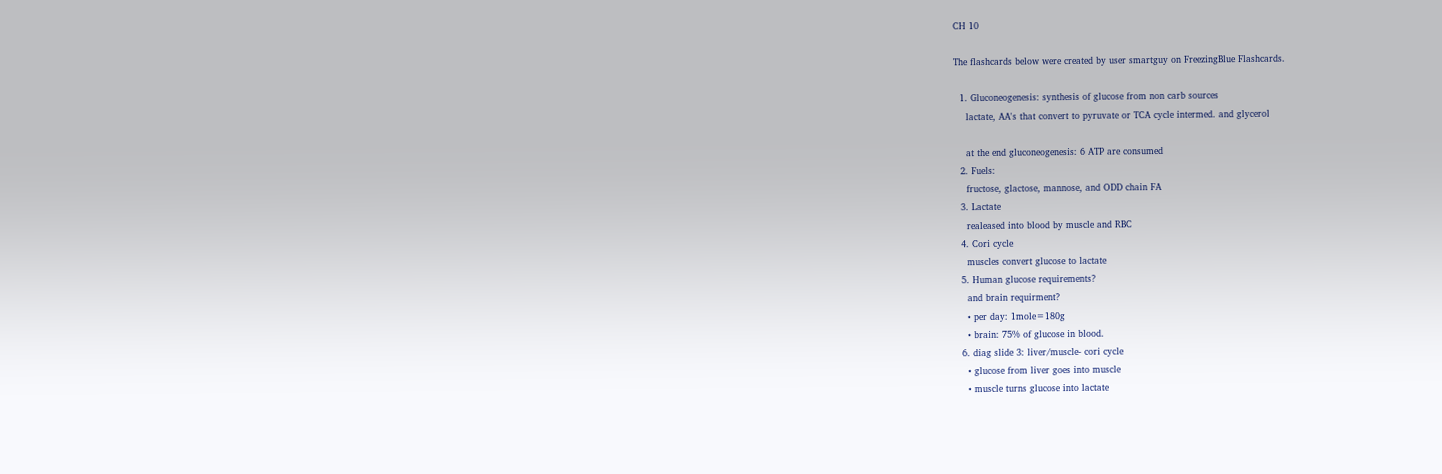CH 10

The flashcards below were created by user smartguy on FreezingBlue Flashcards.

  1. Gluconeogenesis: synthesis of glucose from non carb sources
    lactate, AA's that convert to pyruvate or TCA cycle intermed. and glycerol

    at the end gluconeogenesis: 6 ATP are consumed
  2. Fuels:
    fructose, glactose, mannose, and ODD chain FA
  3. Lactate
    realeased into blood by muscle and RBC
  4. Cori cycle
    muscles convert glucose to lactate
  5. Human glucose requirements?
    and brain requirment?
    • per day: 1mole=180g
    • brain: 75% of glucose in blood.
  6. diag slide 3: liver/muscle- cori cycle
    • glucose from liver goes into muscle
    • muscle turns glucose into lactate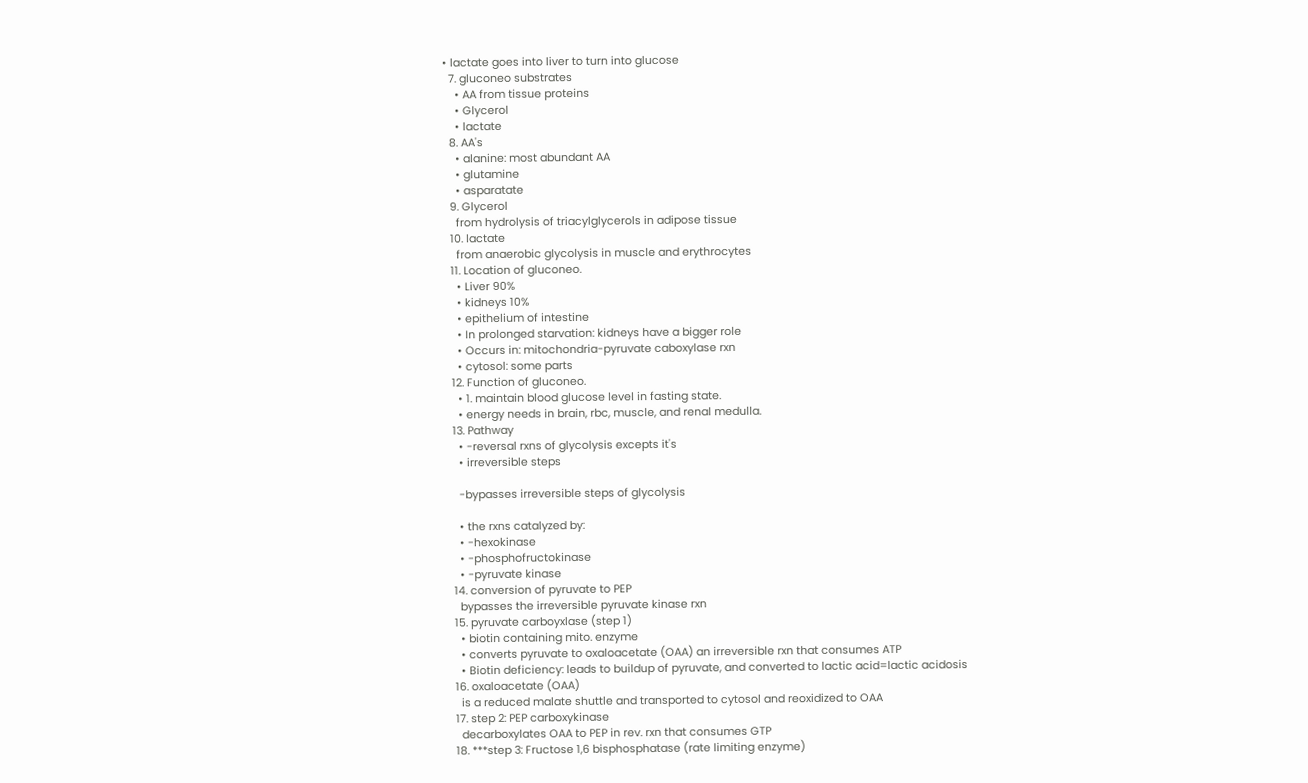• lactate goes into liver to turn into glucose
  7. gluconeo substrates
    • AA from tissue proteins
    • Glycerol
    • lactate
  8. AA's
    • alanine: most abundant AA
    • glutamine
    • asparatate
  9. Glycerol
    from hydrolysis of triacylglycerols in adipose tissue
  10. lactate
    from anaerobic glycolysis in muscle and erythrocytes
  11. Location of gluconeo.
    • Liver 90%
    • kidneys 10%
    • epithelium of intestine
    • In prolonged starvation: kidneys have a bigger role
    • Occurs in: mitochondria-pyruvate caboxylase rxn
    • cytosol: some parts
  12. Function of gluconeo.
    • 1. maintain blood glucose level in fasting state.
    • energy needs in brain, rbc, muscle, and renal medulla.
  13. Pathway
    • -reversal rxns of glycolysis excepts it's
    • irreversible steps

    -bypasses irreversible steps of glycolysis

    • the rxns catalyzed by:
    • -hexokinase
    • -phosphofructokinase
    • -pyruvate kinase
  14. conversion of pyruvate to PEP
    bypasses the irreversible pyruvate kinase rxn
  15. pyruvate carboyxlase (step 1)
    • biotin containing mito. enzyme
    • converts pyruvate to oxaloacetate (OAA) an irreversible rxn that consumes ATP
    • Biotin deficiency: leads to buildup of pyruvate, and converted to lactic acid=lactic acidosis
  16. oxaloacetate (OAA)
    is a reduced malate shuttle and transported to cytosol and reoxidized to OAA
  17. step 2: PEP carboxykinase
    decarboxylates OAA to PEP in rev. rxn that consumes GTP
  18. ***step 3: Fructose 1,6 bisphosphatase (rate limiting enzyme)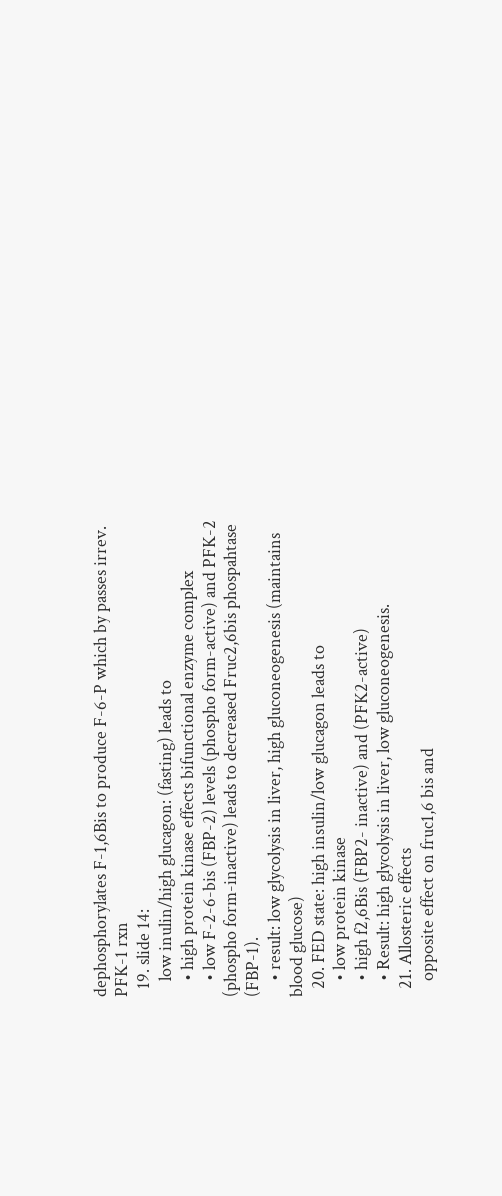dephosphorylates F-1,6Bis to produce F-6-P which by passes irrev. PFK-1 rxn
  19. slide 14:
    low inulin/high glucagon: (fasting) leads to
    • high protein kinase effects bifunctional enzyme complex
    • low F-2-6-bis (FBP-2) levels (phospho form-active) and PFK-2 (phospho form-inactive) leads to decreased Fruc2,6bis phospahtase (FBP-1).
    • result: low glycolysis in liver, high gluconeogenesis (maintains blood glucose)
  20. FED state: high insulin/low glucagon leads to
    • low protein kinase
    • high f2,6Bis (FBP2- inactive) and (PFK2-active)
    • Result: high glycolysis in liver, low gluconeogenesis.
  21. Allosteric effects
    opposite effect on fruc1,6 bis and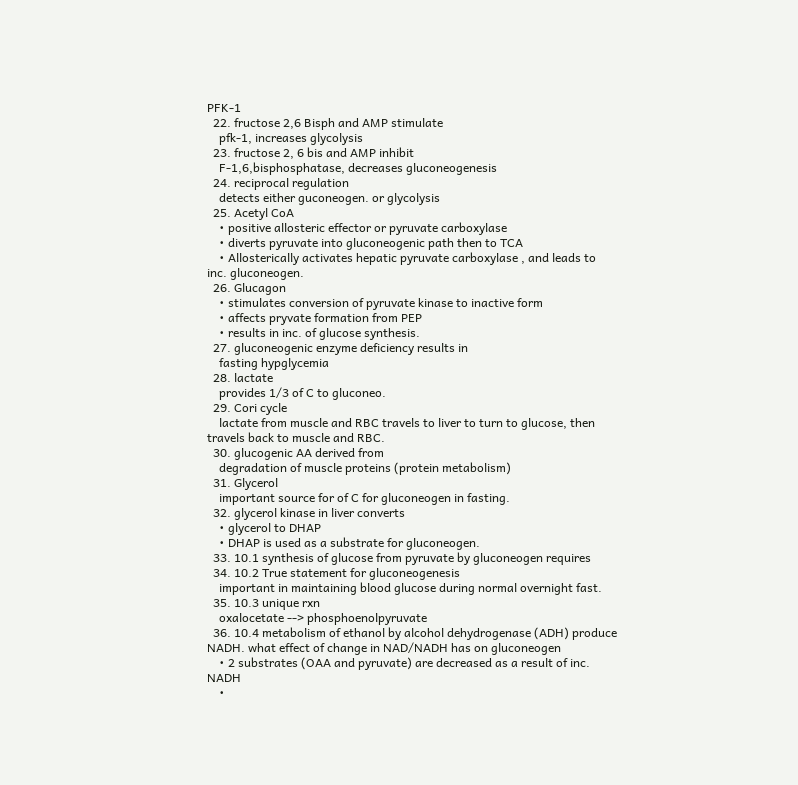PFK-1
  22. fructose 2,6 Bisph and AMP stimulate
    pfk-1, increases glycolysis
  23. fructose 2, 6 bis and AMP inhibit
    F-1,6,bisphosphatase, decreases gluconeogenesis
  24. reciprocal regulation
    detects either guconeogen. or glycolysis
  25. Acetyl CoA
    • positive allosteric effector or pyruvate carboxylase
    • diverts pyruvate into gluconeogenic path then to TCA
    • Allosterically activates hepatic pyruvate carboxylase , and leads to inc. gluconeogen.
  26. Glucagon
    • stimulates conversion of pyruvate kinase to inactive form
    • affects pryvate formation from PEP
    • results in inc. of glucose synthesis.
  27. gluconeogenic enzyme deficiency results in
    fasting hypglycemia
  28. lactate
    provides 1/3 of C to gluconeo.
  29. Cori cycle
    lactate from muscle and RBC travels to liver to turn to glucose, then travels back to muscle and RBC.
  30. glucogenic AA derived from
    degradation of muscle proteins (protein metabolism)
  31. Glycerol
    important source for of C for gluconeogen in fasting.
  32. glycerol kinase in liver converts
    • glycerol to DHAP
    • DHAP is used as a substrate for gluconeogen.
  33. 10.1 synthesis of glucose from pyruvate by gluconeogen requires
  34. 10.2 True statement for gluconeogenesis
    important in maintaining blood glucose during normal overnight fast.
  35. 10.3 unique rxn
    oxalocetate --> phosphoenolpyruvate
  36. 10.4 metabolism of ethanol by alcohol dehydrogenase (ADH) produce NADH. what effect of change in NAD/NADH has on gluconeogen
    • 2 substrates (OAA and pyruvate) are decreased as a result of inc. NADH
    •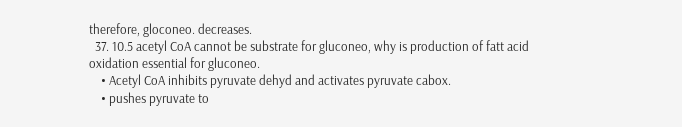therefore, gloconeo. decreases.
  37. 10.5 acetyl CoA cannot be substrate for gluconeo, why is production of fatt acid oxidation essential for gluconeo.
    • Acetyl CoA inhibits pyruvate dehyd and activates pyruvate cabox.
    • pushes pyruvate to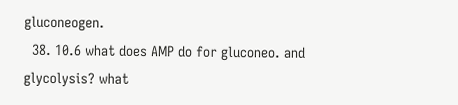gluconeogen.
  38. 10.6 what does AMP do for gluconeo. and glycolysis? what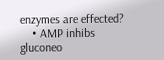enzymes are effected?
    • AMP inhibs gluconeo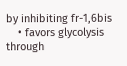by inhibiting fr-1,6bis
    • favors glycolysis through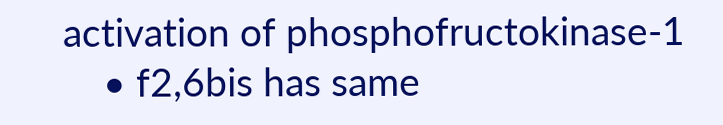activation of phosphofructokinase-1
    • f2,6bis has same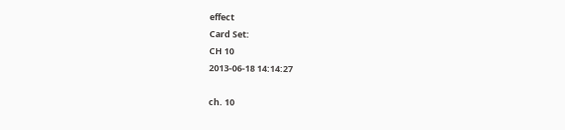effect
Card Set:
CH 10
2013-06-18 14:14:27

ch. 10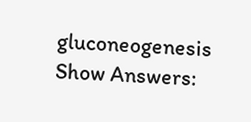gluconeogenesis
Show Answers: